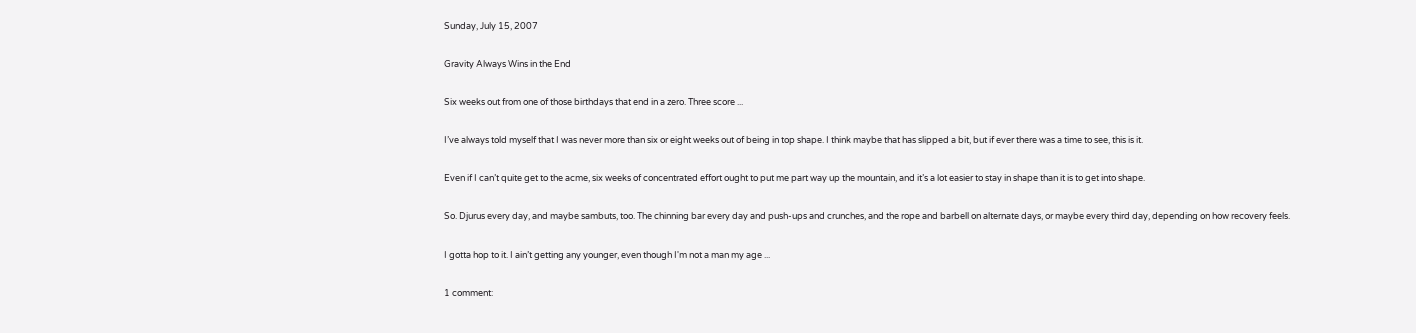Sunday, July 15, 2007

Gravity Always Wins in the End

Six weeks out from one of those birthdays that end in a zero. Three score ...

I’ve always told myself that I was never more than six or eight weeks out of being in top shape. I think maybe that has slipped a bit, but if ever there was a time to see, this is it.

Even if I can’t quite get to the acme, six weeks of concentrated effort ought to put me part way up the mountain, and it’s a lot easier to stay in shape than it is to get into shape.

So. Djurus every day, and maybe sambuts, too. The chinning bar every day and push-ups and crunches, and the rope and barbell on alternate days, or maybe every third day, depending on how recovery feels.

I gotta hop to it. I ain’t getting any younger, even though I'm not a man my age ...

1 comment: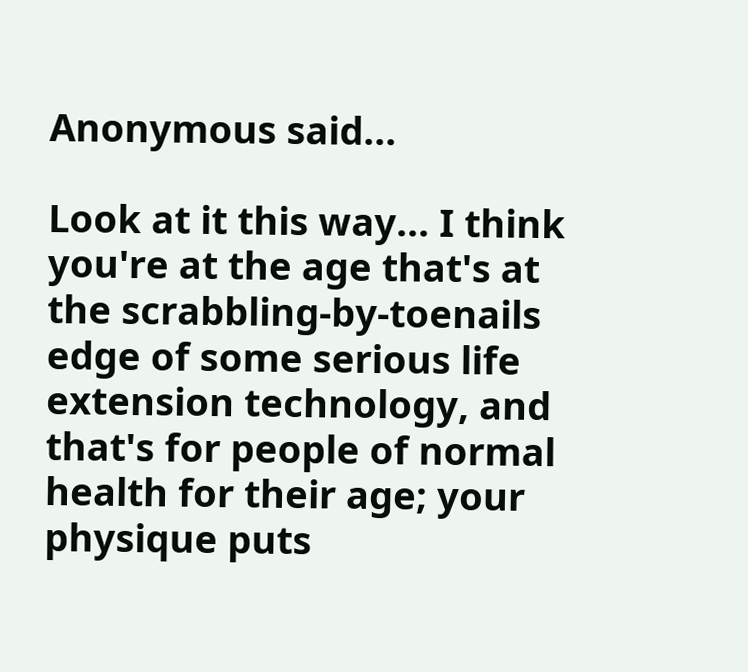Anonymous said...

Look at it this way... I think you're at the age that's at the scrabbling-by-toenails edge of some serious life extension technology, and that's for people of normal health for their age; your physique puts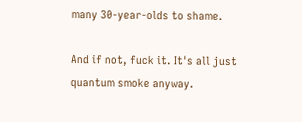many 30-year-olds to shame.

And if not, fuck it. It's all just quantum smoke anyway.